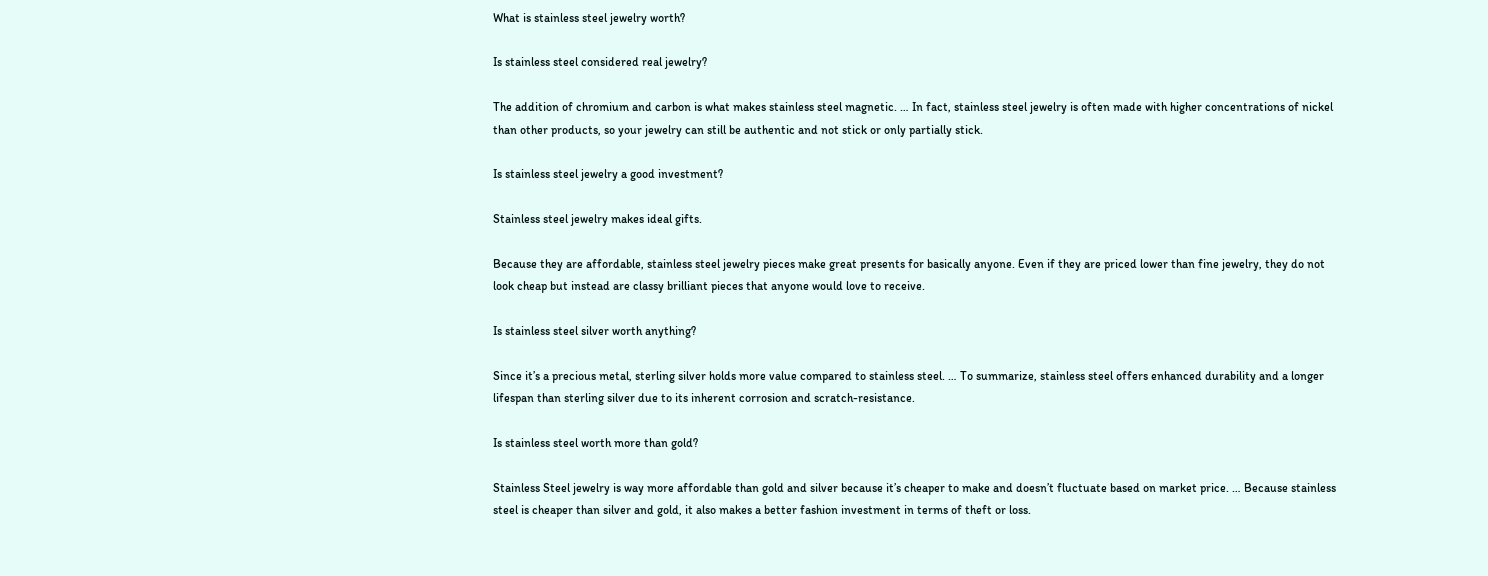What is stainless steel jewelry worth?

Is stainless steel considered real jewelry?

The addition of chromium and carbon is what makes stainless steel magnetic. … In fact, stainless steel jewelry is often made with higher concentrations of nickel than other products, so your jewelry can still be authentic and not stick or only partially stick.

Is stainless steel jewelry a good investment?

Stainless steel jewelry makes ideal gifts.

Because they are affordable, stainless steel jewelry pieces make great presents for basically anyone. Even if they are priced lower than fine jewelry, they do not look cheap but instead are classy brilliant pieces that anyone would love to receive.

Is stainless steel silver worth anything?

Since it’s a precious metal, sterling silver holds more value compared to stainless steel. … To summarize, stainless steel offers enhanced durability and a longer lifespan than sterling silver due to its inherent corrosion and scratch-resistance.

Is stainless steel worth more than gold?

Stainless Steel jewelry is way more affordable than gold and silver because it’s cheaper to make and doesn’t fluctuate based on market price. … Because stainless steel is cheaper than silver and gold, it also makes a better fashion investment in terms of theft or loss.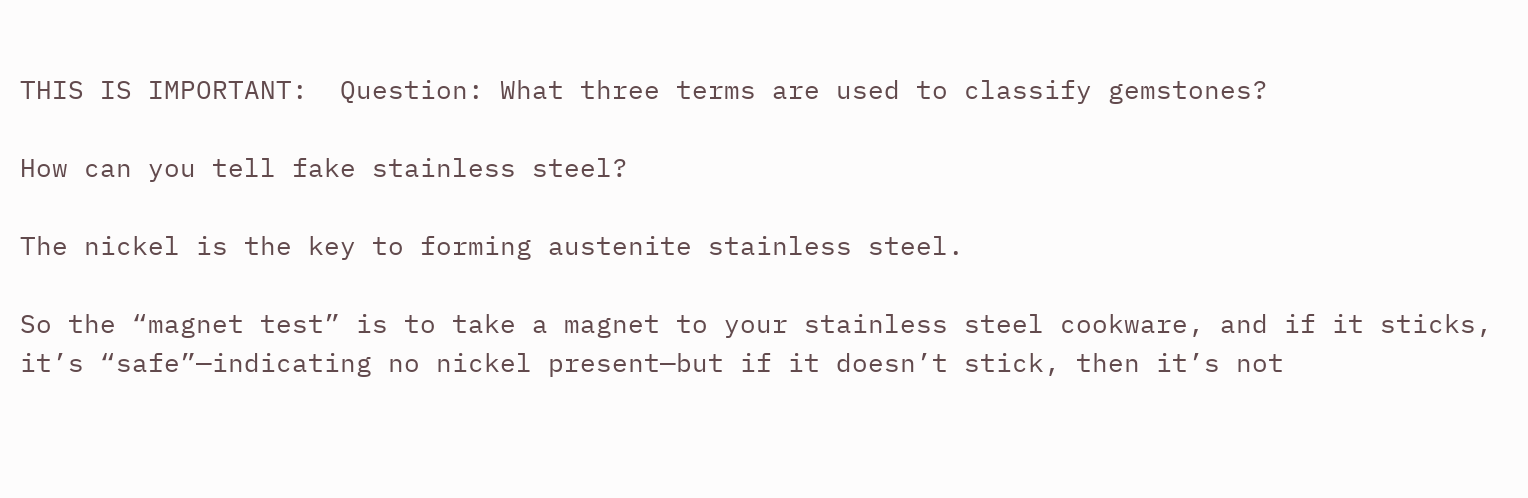THIS IS IMPORTANT:  Question: What three terms are used to classify gemstones?

How can you tell fake stainless steel?

The nickel is the key to forming austenite stainless steel.

So the “magnet test” is to take a magnet to your stainless steel cookware, and if it sticks, it’s “safe”—indicating no nickel present—but if it doesn’t stick, then it’s not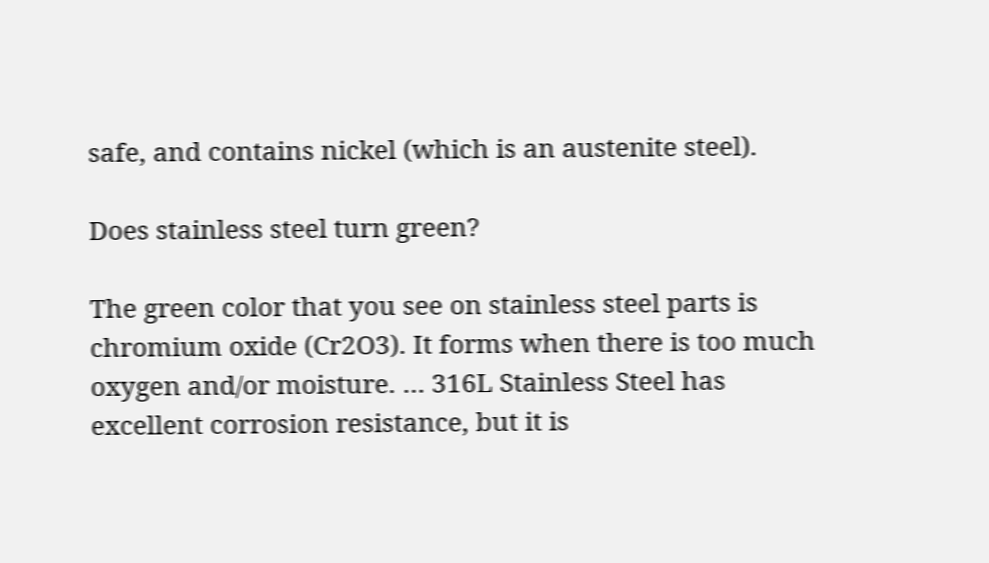safe, and contains nickel (which is an austenite steel).

Does stainless steel turn green?

The green color that you see on stainless steel parts is chromium oxide (Cr2O3). It forms when there is too much oxygen and/or moisture. … 316L Stainless Steel has excellent corrosion resistance, but it is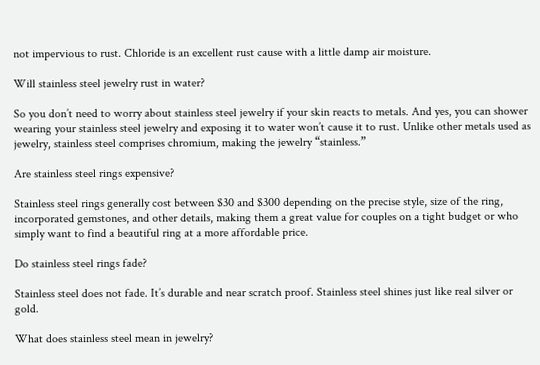not impervious to rust. Chloride is an excellent rust cause with a little damp air moisture.

Will stainless steel jewelry rust in water?

So you don’t need to worry about stainless steel jewelry if your skin reacts to metals. And yes, you can shower wearing your stainless steel jewelry and exposing it to water won’t cause it to rust. Unlike other metals used as jewelry, stainless steel comprises chromium, making the jewelry “stainless.”

Are stainless steel rings expensive?

Stainless steel rings generally cost between $30 and $300 depending on the precise style, size of the ring, incorporated gemstones, and other details, making them a great value for couples on a tight budget or who simply want to find a beautiful ring at a more affordable price.

Do stainless steel rings fade?

Stainless steel does not fade. It’s durable and near scratch proof. Stainless steel shines just like real silver or gold.

What does stainless steel mean in jewelry?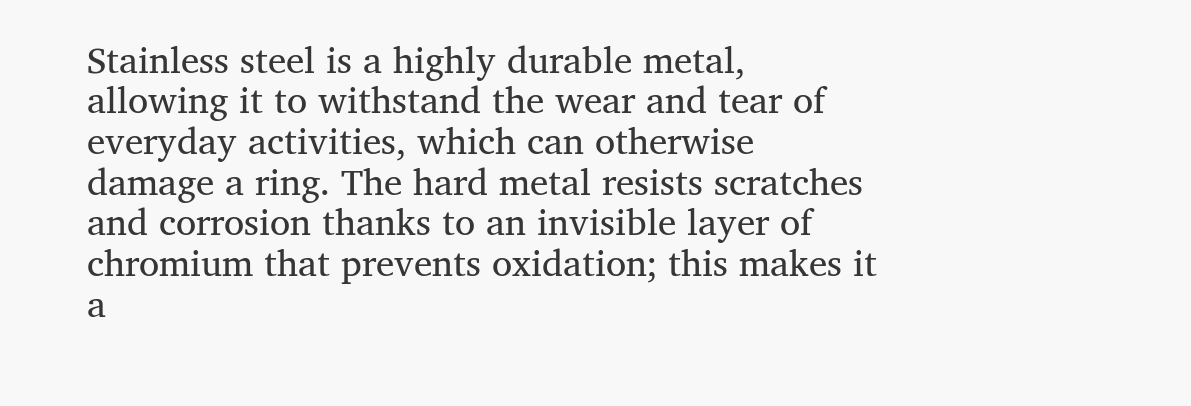Stainless steel is a highly durable metal, allowing it to withstand the wear and tear of everyday activities, which can otherwise damage a ring. The hard metal resists scratches and corrosion thanks to an invisible layer of chromium that prevents oxidation; this makes it a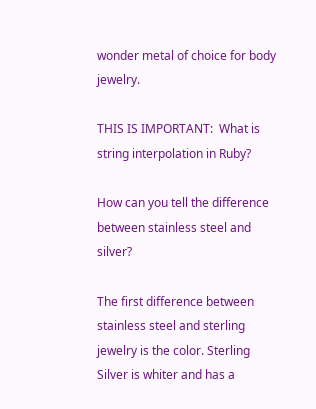wonder metal of choice for body jewelry.

THIS IS IMPORTANT:  What is string interpolation in Ruby?

How can you tell the difference between stainless steel and silver?

The first difference between stainless steel and sterling jewelry is the color. Sterling Silver is whiter and has a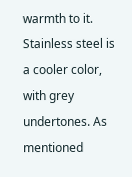warmth to it. Stainless steel is a cooler color, with grey undertones. As mentioned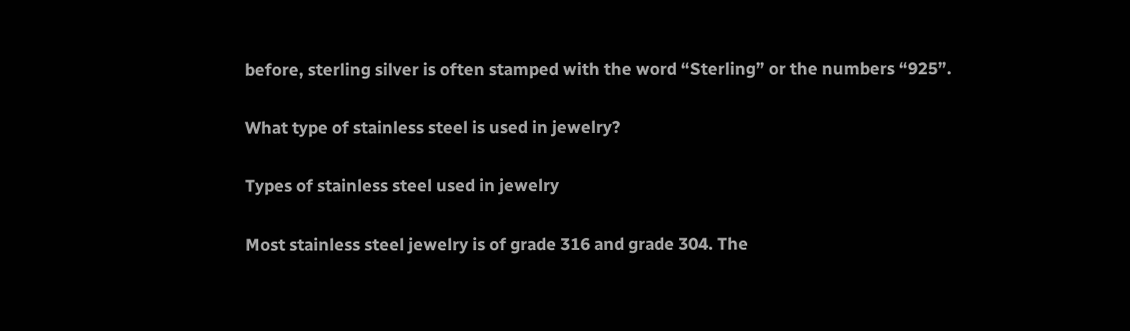before, sterling silver is often stamped with the word “Sterling” or the numbers “925”.

What type of stainless steel is used in jewelry?

Types of stainless steel used in jewelry

Most stainless steel jewelry is of grade 316 and grade 304. The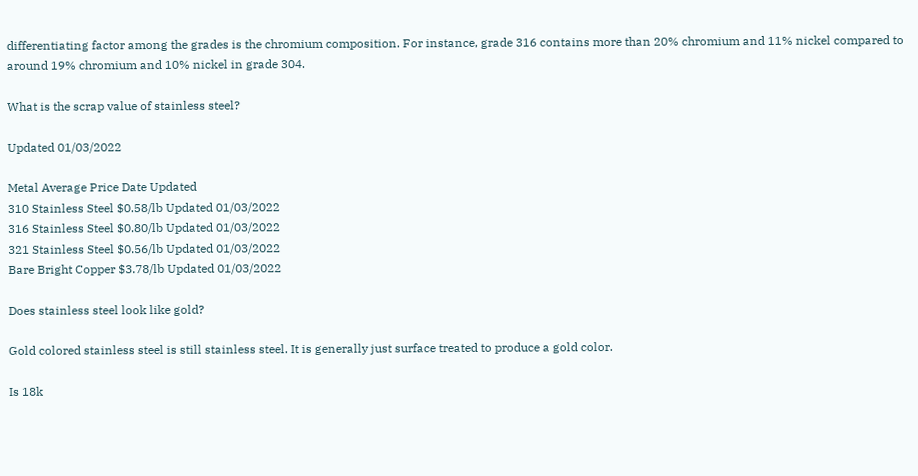differentiating factor among the grades is the chromium composition. For instance, grade 316 contains more than 20% chromium and 11% nickel compared to around 19% chromium and 10% nickel in grade 304.

What is the scrap value of stainless steel?

Updated 01/03/2022

Metal Average Price Date Updated
310 Stainless Steel $0.58/lb Updated 01/03/2022
316 Stainless Steel $0.80/lb Updated 01/03/2022
321 Stainless Steel $0.56/lb Updated 01/03/2022
Bare Bright Copper $3.78/lb Updated 01/03/2022

Does stainless steel look like gold?

Gold colored stainless steel is still stainless steel. It is generally just surface treated to produce a gold color.

Is 18k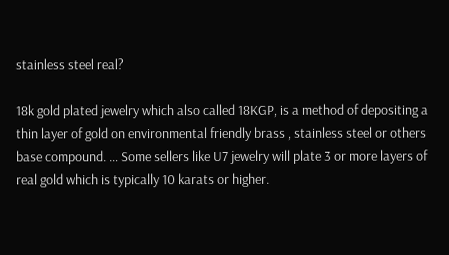stainless steel real?

18k gold plated jewelry which also called 18KGP, is a method of depositing a thin layer of gold on environmental friendly brass , stainless steel or others base compound. … Some sellers like U7 jewelry will plate 3 or more layers of real gold which is typically 10 karats or higher.